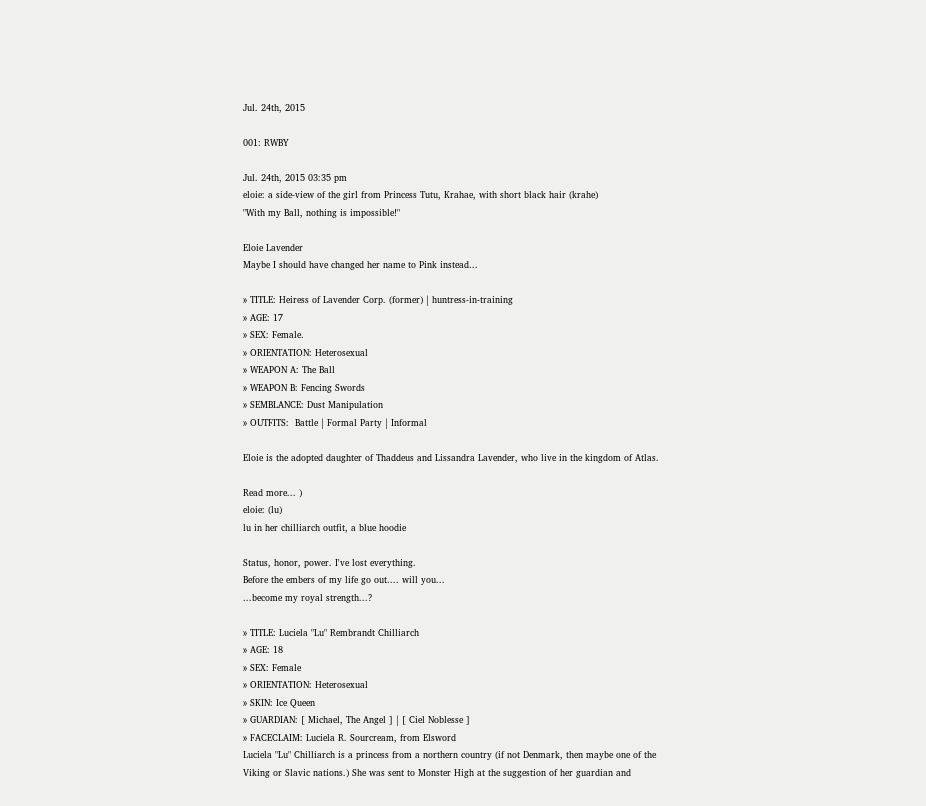Jul. 24th, 2015

001: RWBY

Jul. 24th, 2015 03:35 pm
eloie: a side-view of the girl from Princess Tutu, Krahae, with short black hair (krahe)
"With my Ball, nothing is impossible!"

Eloie Lavender
Maybe I should have changed her name to Pink instead...

» TITLE: Heiress of Lavender Corp. (former) | huntress-in-training
» AGE: 17
» SEX: Female.
» ORIENTATION: Heterosexual
» WEAPON A: The Ball
» WEAPON B: Fencing Swords
» SEMBLANCE: Dust Manipulation
» OUTFITS:  Battle | Formal Party | Informal

Eloie is the adopted daughter of Thaddeus and Lissandra Lavender, who live in the kingdom of Atlas.

Read more... )
eloie: (lu)
lu in her chilliarch outfit, a blue hoodie

Status, honor, power. I've lost everything.
Before the embers of my life go out.... will you...
...become my royal strength...?

» TITLE: Luciela "Lu" Rembrandt Chilliarch
» AGE: 18
» SEX: Female
» ORIENTATION: Heterosexual
» SKIN: Ice Queen
» GUARDIAN: [ Michael, The Angel ] | [ Ciel Noblesse ]
» FACECLAIM: Luciela R. Sourcream, from Elsword
Luciela "Lu" Chilliarch is a princess from a northern country (if not Denmark, then maybe one of the Viking or Slavic nations.) She was sent to Monster High at the suggestion of her guardian and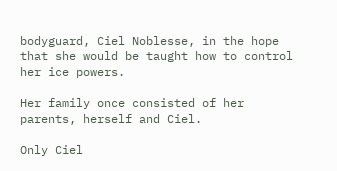bodyguard, Ciel Noblesse, in the hope that she would be taught how to control her ice powers.

Her family once consisted of her parents, herself and Ciel.

Only Ciel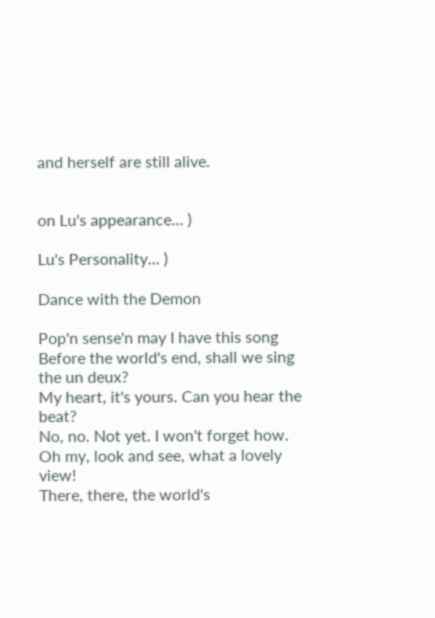and herself are still alive.


on Lu's appearance... )

Lu's Personality... )

Dance with the Demon

Pop'n sense'n may I have this song
Before the world's end, shall we sing the un deux?
My heart, it's yours. Can you hear the beat?
No, no. Not yet. I won't forget how.
Oh my, look and see, what a lovely view!
There, there, the world's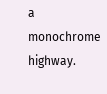a monochrome highway.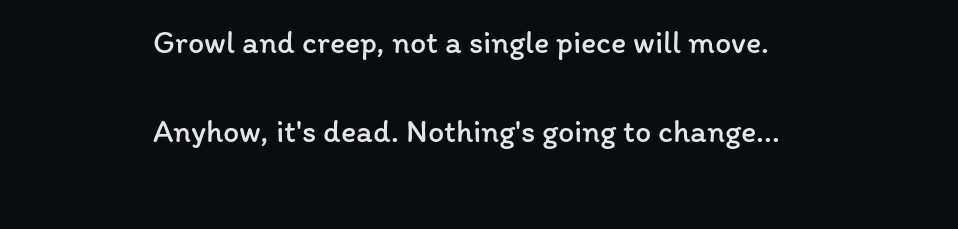Growl and creep, not a single piece will move.

Anyhow, it's dead. Nothing's going to change...